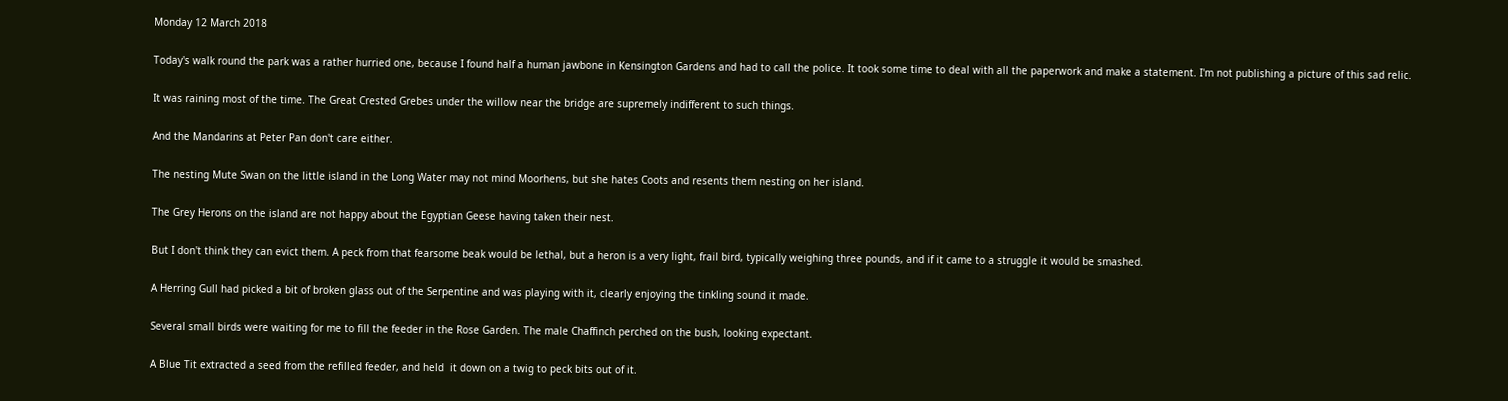Monday 12 March 2018

Today's walk round the park was a rather hurried one, because I found half a human jawbone in Kensington Gardens and had to call the police. It took some time to deal with all the paperwork and make a statement. I'm not publishing a picture of this sad relic.

It was raining most of the time. The Great Crested Grebes under the willow near the bridge are supremely indifferent to such things.

And the Mandarins at Peter Pan don't care either.

The nesting Mute Swan on the little island in the Long Water may not mind Moorhens, but she hates Coots and resents them nesting on her island.

The Grey Herons on the island are not happy about the Egyptian Geese having taken their nest.

But I don't think they can evict them. A peck from that fearsome beak would be lethal, but a heron is a very light, frail bird, typically weighing three pounds, and if it came to a struggle it would be smashed.

A Herring Gull had picked a bit of broken glass out of the Serpentine and was playing with it, clearly enjoying the tinkling sound it made.

Several small birds were waiting for me to fill the feeder in the Rose Garden. The male Chaffinch perched on the bush, looking expectant.

A Blue Tit extracted a seed from the refilled feeder, and held  it down on a twig to peck bits out of it.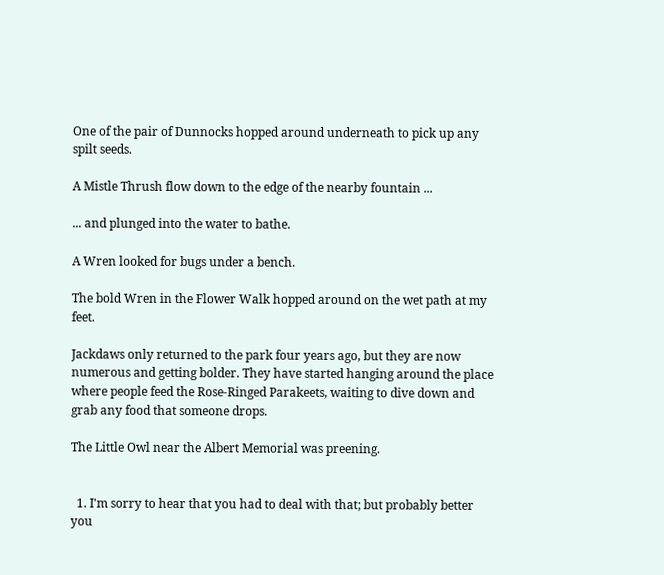One of the pair of Dunnocks hopped around underneath to pick up any spilt seeds.

A Mistle Thrush flow down to the edge of the nearby fountain ...

... and plunged into the water to bathe.

A Wren looked for bugs under a bench.

The bold Wren in the Flower Walk hopped around on the wet path at my feet.

Jackdaws only returned to the park four years ago, but they are now numerous and getting bolder. They have started hanging around the place where people feed the Rose-Ringed Parakeets, waiting to dive down and grab any food that someone drops.

The Little Owl near the Albert Memorial was preening.


  1. I'm sorry to hear that you had to deal with that; but probably better you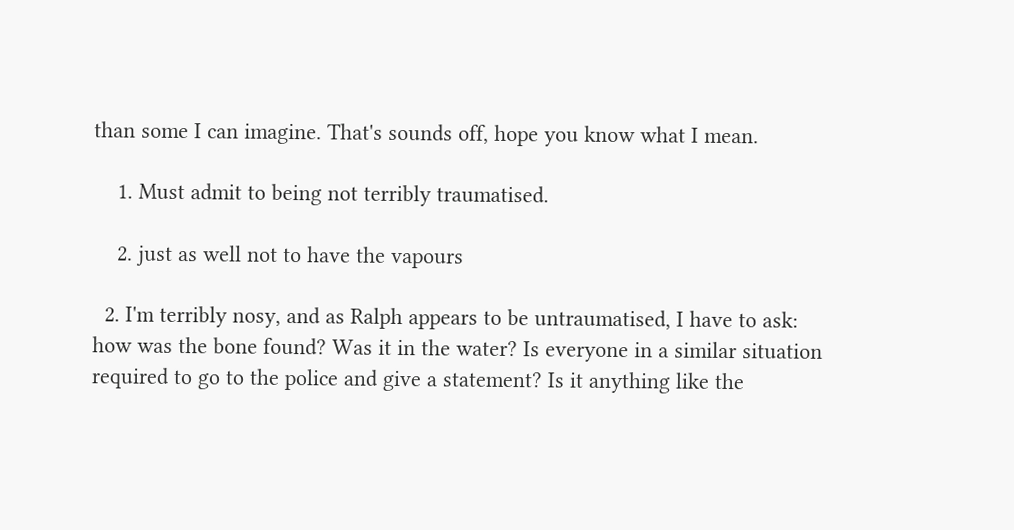than some I can imagine. That's sounds off, hope you know what I mean.

    1. Must admit to being not terribly traumatised.

    2. just as well not to have the vapours

  2. I'm terribly nosy, and as Ralph appears to be untraumatised, I have to ask: how was the bone found? Was it in the water? Is everyone in a similar situation required to go to the police and give a statement? Is it anything like the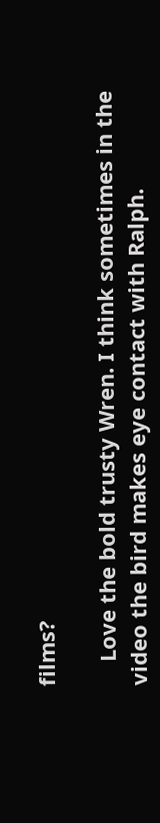films?

    Love the bold trusty Wren. I think sometimes in the video the bird makes eye contact with Ralph.